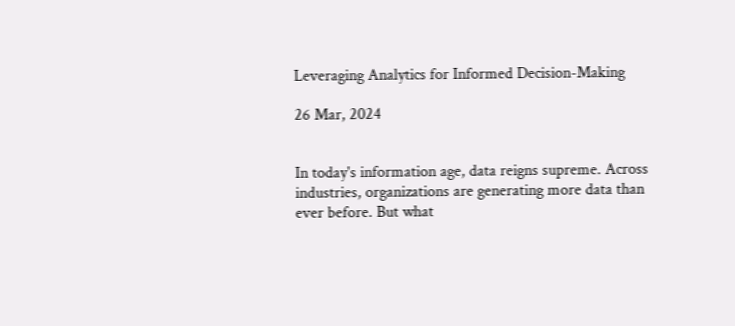Leveraging Analytics for Informed Decision-Making

26 Mar, 2024


In today's information age, data reigns supreme. Across industries, organizations are generating more data than ever before. But what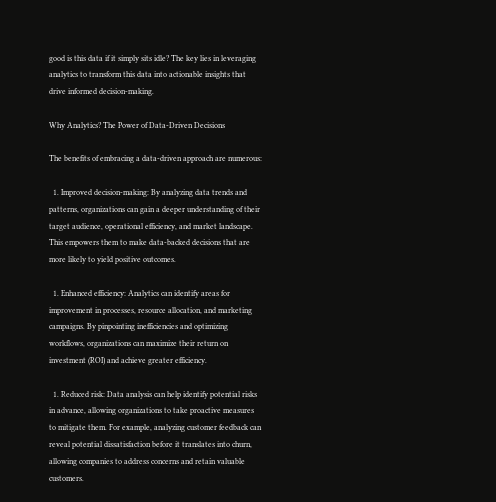good is this data if it simply sits idle? The key lies in leveraging analytics to transform this data into actionable insights that drive informed decision-making.

Why Analytics? The Power of Data-Driven Decisions

The benefits of embracing a data-driven approach are numerous:

  1. Improved decision-making: By analyzing data trends and patterns, organizations can gain a deeper understanding of their target audience, operational efficiency, and market landscape. This empowers them to make data-backed decisions that are more likely to yield positive outcomes.

  1. Enhanced efficiency: Analytics can identify areas for improvement in processes, resource allocation, and marketing campaigns. By pinpointing inefficiencies and optimizing workflows, organizations can maximize their return on investment (ROI) and achieve greater efficiency.

  1. Reduced risk: Data analysis can help identify potential risks in advance, allowing organizations to take proactive measures to mitigate them. For example, analyzing customer feedback can reveal potential dissatisfaction before it translates into churn, allowing companies to address concerns and retain valuable customers.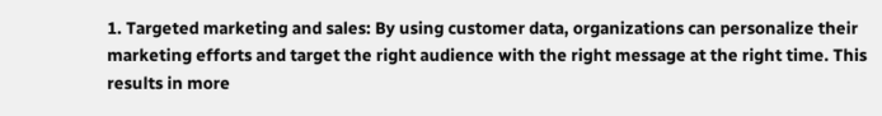1. Targeted marketing and sales: By using customer data, organizations can personalize their marketing efforts and target the right audience with the right message at the right time. This results in more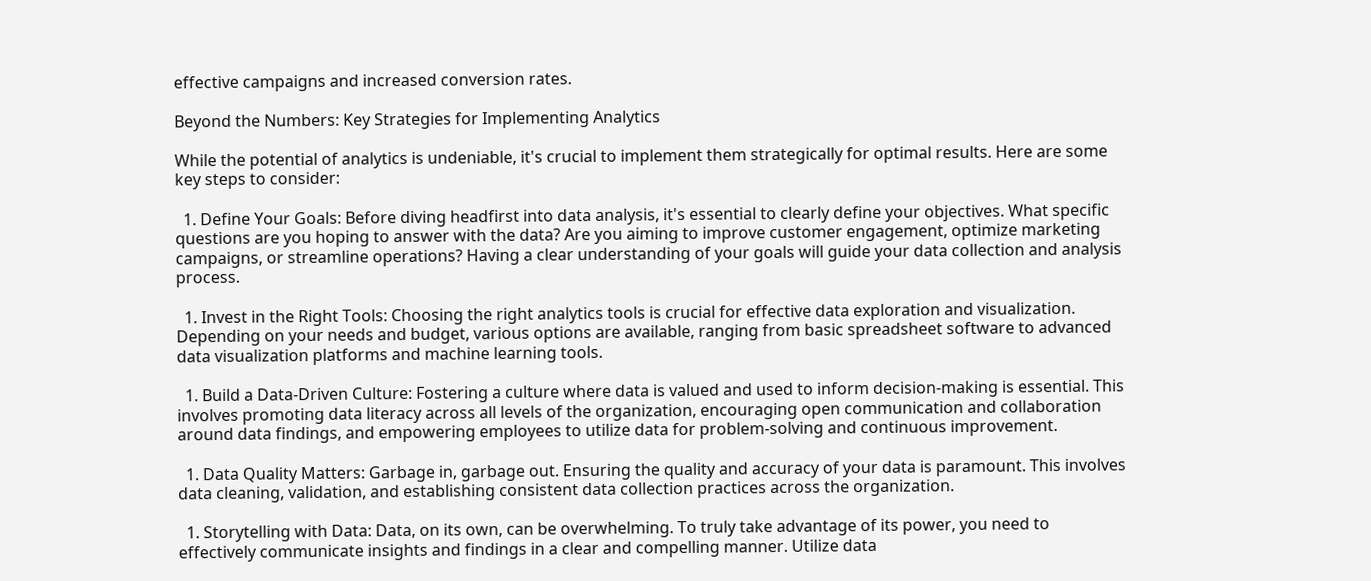effective campaigns and increased conversion rates.

Beyond the Numbers: Key Strategies for Implementing Analytics

While the potential of analytics is undeniable, it's crucial to implement them strategically for optimal results. Here are some key steps to consider:

  1. Define Your Goals: Before diving headfirst into data analysis, it's essential to clearly define your objectives. What specific questions are you hoping to answer with the data? Are you aiming to improve customer engagement, optimize marketing campaigns, or streamline operations? Having a clear understanding of your goals will guide your data collection and analysis process.

  1. Invest in the Right Tools: Choosing the right analytics tools is crucial for effective data exploration and visualization. Depending on your needs and budget, various options are available, ranging from basic spreadsheet software to advanced data visualization platforms and machine learning tools.

  1. Build a Data-Driven Culture: Fostering a culture where data is valued and used to inform decision-making is essential. This involves promoting data literacy across all levels of the organization, encouraging open communication and collaboration around data findings, and empowering employees to utilize data for problem-solving and continuous improvement.

  1. Data Quality Matters: Garbage in, garbage out. Ensuring the quality and accuracy of your data is paramount. This involves data cleaning, validation, and establishing consistent data collection practices across the organization.

  1. Storytelling with Data: Data, on its own, can be overwhelming. To truly take advantage of its power, you need to effectively communicate insights and findings in a clear and compelling manner. Utilize data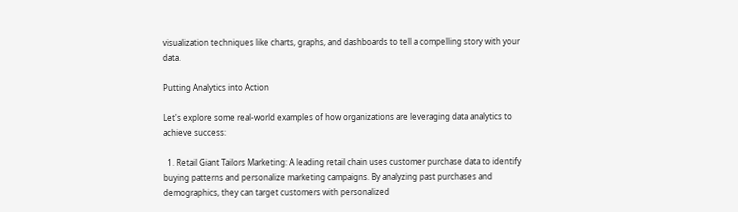visualization techniques like charts, graphs, and dashboards to tell a compelling story with your data.

Putting Analytics into Action

Let's explore some real-world examples of how organizations are leveraging data analytics to achieve success:

  1. Retail Giant Tailors Marketing: A leading retail chain uses customer purchase data to identify buying patterns and personalize marketing campaigns. By analyzing past purchases and demographics, they can target customers with personalized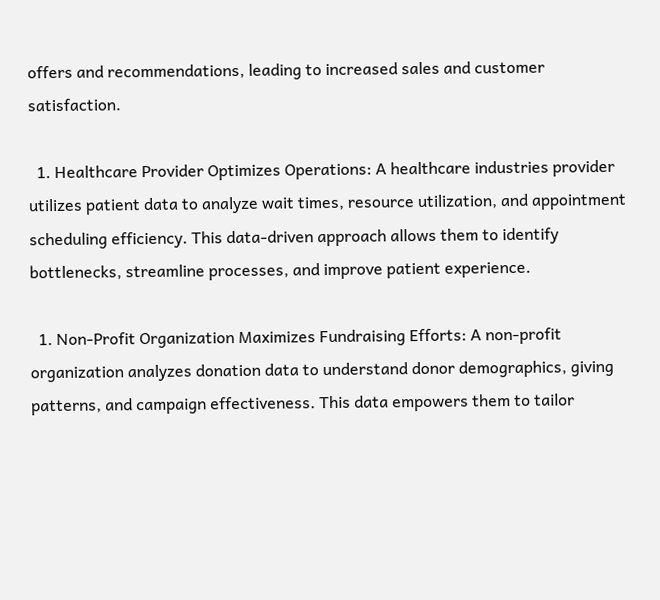offers and recommendations, leading to increased sales and customer satisfaction.

  1. Healthcare Provider Optimizes Operations: A healthcare industries provider utilizes patient data to analyze wait times, resource utilization, and appointment scheduling efficiency. This data-driven approach allows them to identify bottlenecks, streamline processes, and improve patient experience.

  1. Non-Profit Organization Maximizes Fundraising Efforts: A non-profit organization analyzes donation data to understand donor demographics, giving patterns, and campaign effectiveness. This data empowers them to tailor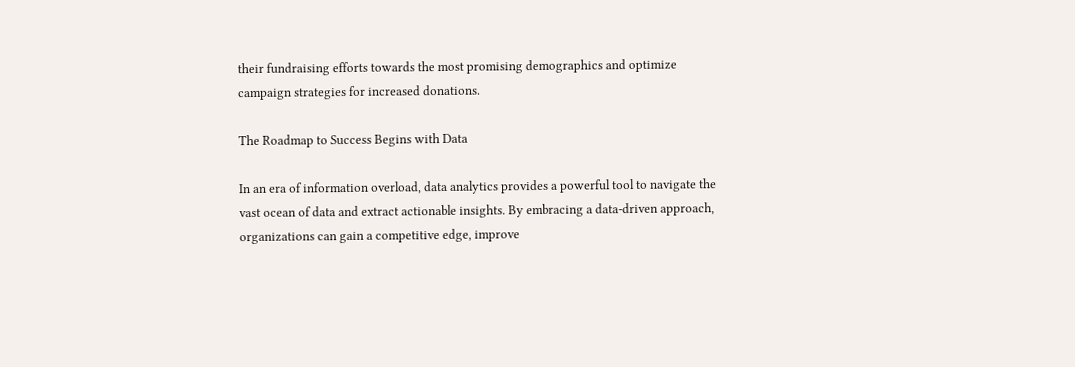their fundraising efforts towards the most promising demographics and optimize campaign strategies for increased donations.

The Roadmap to Success Begins with Data

In an era of information overload, data analytics provides a powerful tool to navigate the vast ocean of data and extract actionable insights. By embracing a data-driven approach, organizations can gain a competitive edge, improve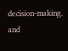decision-making, and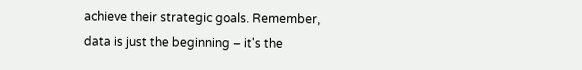achieve their strategic goals. Remember, data is just the beginning – it's the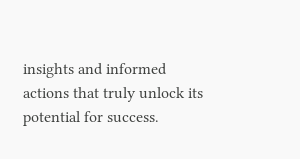insights and informed actions that truly unlock its potential for success.